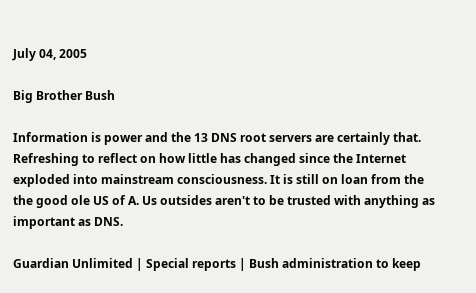July 04, 2005

Big Brother Bush

Information is power and the 13 DNS root servers are certainly that. Refreshing to reflect on how little has changed since the Internet exploded into mainstream consciousness. It is still on loan from the the good ole US of A. Us outsides aren't to be trusted with anything as important as DNS.

Guardian Unlimited | Special reports | Bush administration to keep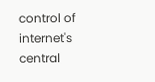control of internet's central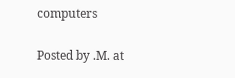computers

Posted by .M. at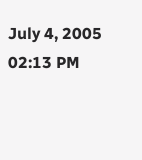July 4, 2005 02:13 PM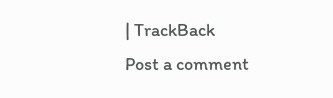| TrackBack
Post a comment